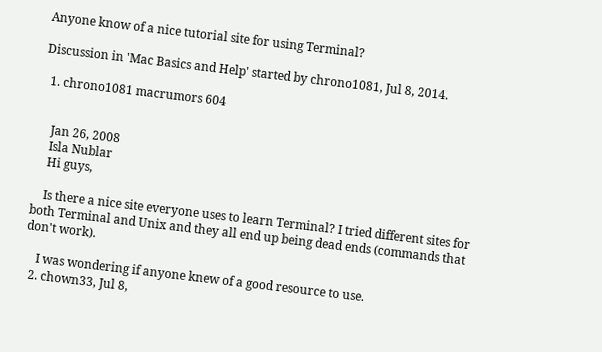Anyone know of a nice tutorial site for using Terminal?

Discussion in 'Mac Basics and Help' started by chrono1081, Jul 8, 2014.

  1. chrono1081 macrumors 604


    Jan 26, 2008
    Isla Nublar
    Hi guys,

    Is there a nice site everyone uses to learn Terminal? I tried different sites for both Terminal and Unix and they all end up being dead ends (commands that don't work).

    I was wondering if anyone knew of a good resource to use.
  2. chown33, Jul 8,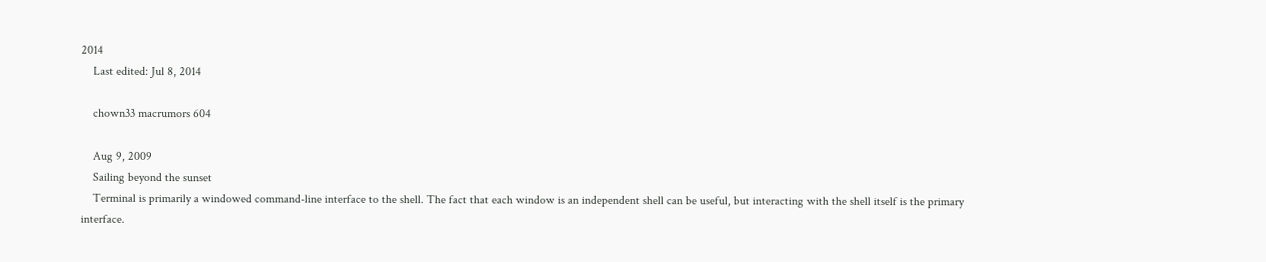2014
    Last edited: Jul 8, 2014

    chown33 macrumors 604

    Aug 9, 2009
    Sailing beyond the sunset
    Terminal is primarily a windowed command-line interface to the shell. The fact that each window is an independent shell can be useful, but interacting with the shell itself is the primary interface.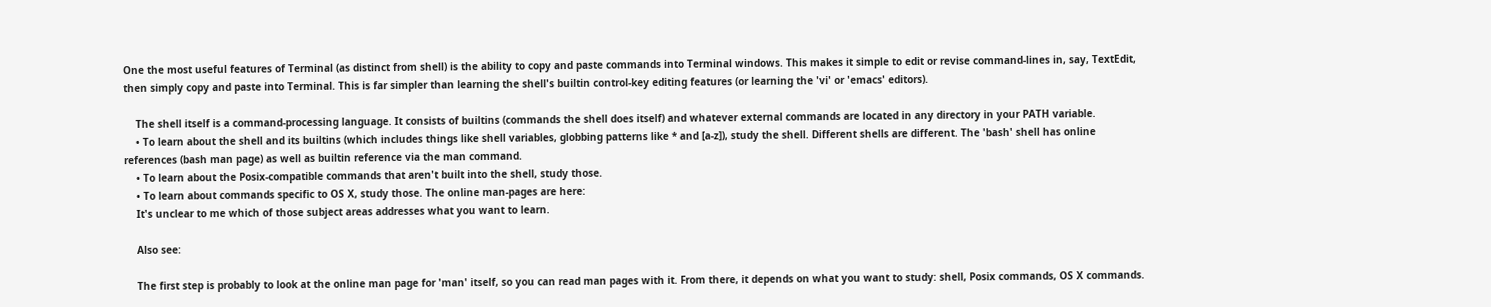One the most useful features of Terminal (as distinct from shell) is the ability to copy and paste commands into Terminal windows. This makes it simple to edit or revise command-lines in, say, TextEdit, then simply copy and paste into Terminal. This is far simpler than learning the shell's builtin control-key editing features (or learning the 'vi' or 'emacs' editors).

    The shell itself is a command-processing language. It consists of builtins (commands the shell does itself) and whatever external commands are located in any directory in your PATH variable.
    • To learn about the shell and its builtins (which includes things like shell variables, globbing patterns like * and [a-z]), study the shell. Different shells are different. The 'bash' shell has online references (bash man page) as well as builtin reference via the man command.
    • To learn about the Posix-compatible commands that aren't built into the shell, study those.
    • To learn about commands specific to OS X, study those. The online man-pages are here:
    It's unclear to me which of those subject areas addresses what you want to learn.

    Also see:

    The first step is probably to look at the online man page for 'man' itself, so you can read man pages with it. From there, it depends on what you want to study: shell, Posix commands, OS X commands.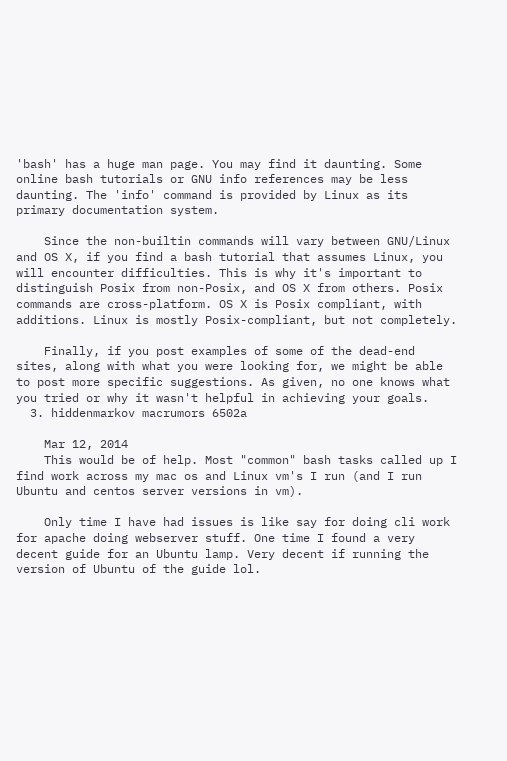'bash' has a huge man page. You may find it daunting. Some online bash tutorials or GNU info references may be less daunting. The 'info' command is provided by Linux as its primary documentation system.

    Since the non-builtin commands will vary between GNU/Linux and OS X, if you find a bash tutorial that assumes Linux, you will encounter difficulties. This is why it's important to distinguish Posix from non-Posix, and OS X from others. Posix commands are cross-platform. OS X is Posix compliant, with additions. Linux is mostly Posix-compliant, but not completely.

    Finally, if you post examples of some of the dead-end sites, along with what you were looking for, we might be able to post more specific suggestions. As given, no one knows what you tried or why it wasn't helpful in achieving your goals.
  3. hiddenmarkov macrumors 6502a

    Mar 12, 2014
    This would be of help. Most "common" bash tasks called up I find work across my mac os and Linux vm's I run (and I run Ubuntu and centos server versions in vm).

    Only time I have had issues is like say for doing cli work for apache doing webserver stuff. One time I found a very decent guide for an Ubuntu lamp. Very decent if running the version of Ubuntu of the guide lol.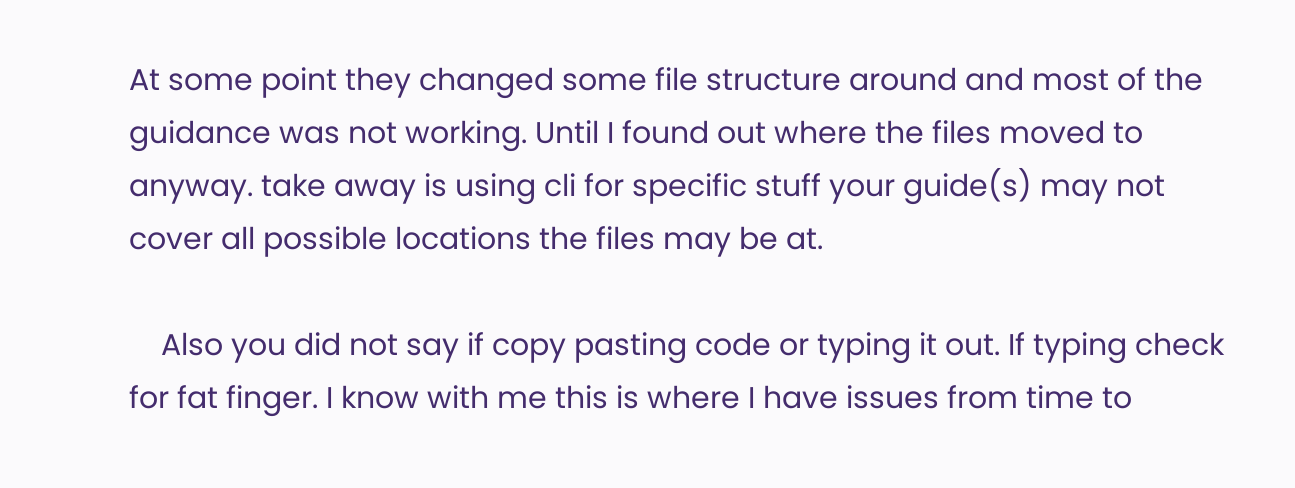At some point they changed some file structure around and most of the guidance was not working. Until I found out where the files moved to anyway. take away is using cli for specific stuff your guide(s) may not cover all possible locations the files may be at.

    Also you did not say if copy pasting code or typing it out. If typing check for fat finger. I know with me this is where I have issues from time to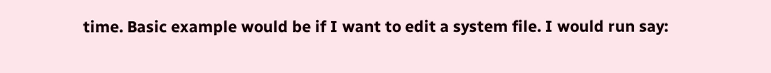time. Basic example would be if I want to edit a system file. I would run say: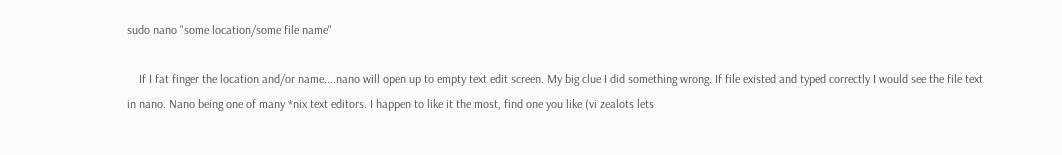sudo nano "some location/some file name"

    If I fat finger the location and/or name....nano will open up to empty text edit screen. My big clue I did something wrong. If file existed and typed correctly I would see the file text in nano. Nano being one of many *nix text editors. I happen to like it the most, find one you like (vi zealots lets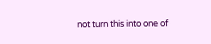not turn this into one of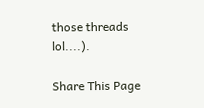those threads lol....).

Share This Page